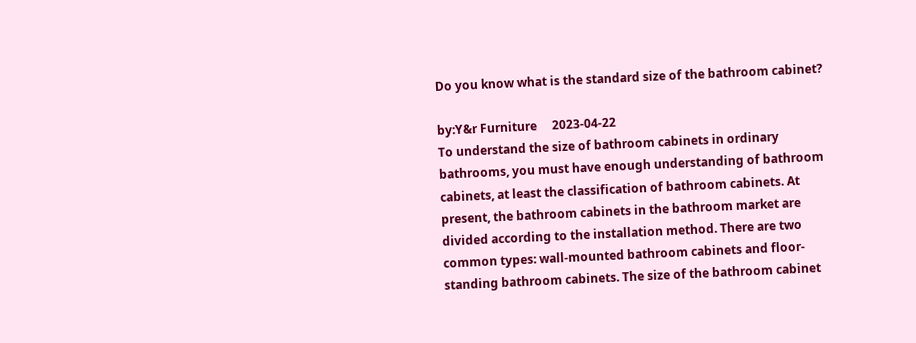Do you know what is the standard size of the bathroom cabinet?

by:Y&r Furniture     2023-04-22
To understand the size of bathroom cabinets in ordinary bathrooms, you must have enough understanding of bathroom cabinets, at least the classification of bathroom cabinets. At present, the bathroom cabinets in the bathroom market are divided according to the installation method. There are two common types: wall-mounted bathroom cabinets and floor-standing bathroom cabinets. The size of the bathroom cabinet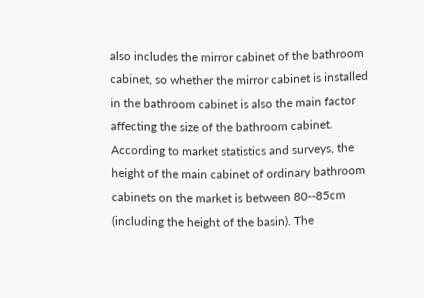also includes the mirror cabinet of the bathroom cabinet, so whether the mirror cabinet is installed in the bathroom cabinet is also the main factor affecting the size of the bathroom cabinet. According to market statistics and surveys, the height of the main cabinet of ordinary bathroom cabinets on the market is between 80--85cm (including the height of the basin). The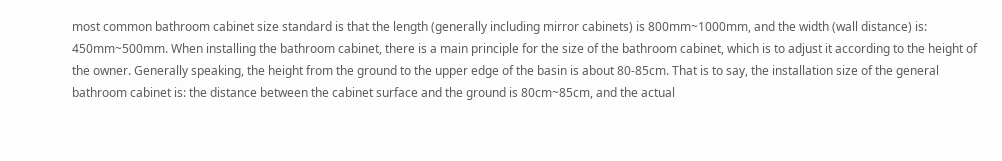most common bathroom cabinet size standard is that the length (generally including mirror cabinets) is 800mm~1000mm, and the width (wall distance) is: 450mm~500mm. When installing the bathroom cabinet, there is a main principle for the size of the bathroom cabinet, which is to adjust it according to the height of the owner. Generally speaking, the height from the ground to the upper edge of the basin is about 80-85cm. That is to say, the installation size of the general bathroom cabinet is: the distance between the cabinet surface and the ground is 80cm~85cm, and the actual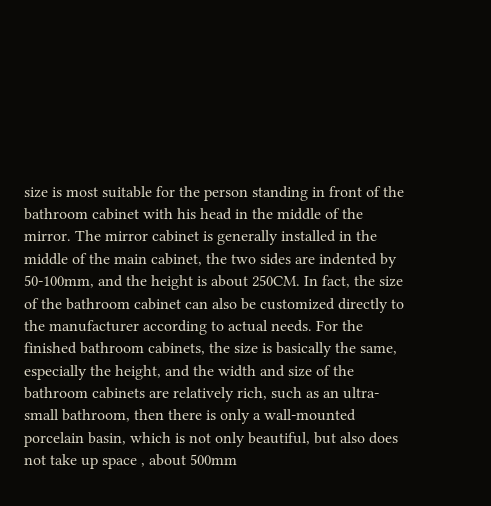size is most suitable for the person standing in front of the bathroom cabinet with his head in the middle of the mirror. The mirror cabinet is generally installed in the middle of the main cabinet, the two sides are indented by 50-100mm, and the height is about 250CM. In fact, the size of the bathroom cabinet can also be customized directly to the manufacturer according to actual needs. For the finished bathroom cabinets, the size is basically the same, especially the height, and the width and size of the bathroom cabinets are relatively rich, such as an ultra-small bathroom, then there is only a wall-mounted porcelain basin, which is not only beautiful, but also does not take up space , about 500mm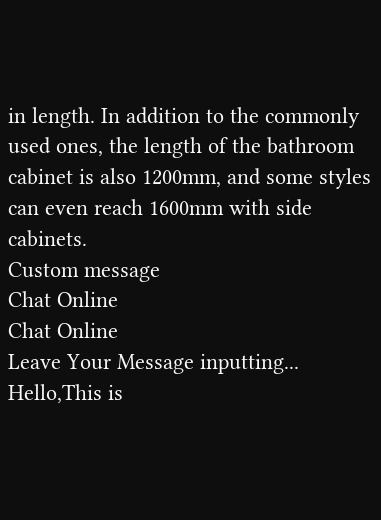in length. In addition to the commonly used ones, the length of the bathroom cabinet is also 1200mm, and some styles can even reach 1600mm with side cabinets.
Custom message
Chat Online
Chat Online
Leave Your Message inputting...
Hello,This is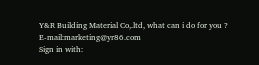Y&R Building Material Co,.ltd, what can i do for you ? E-mail:marketing@yr86.com
Sign in with: